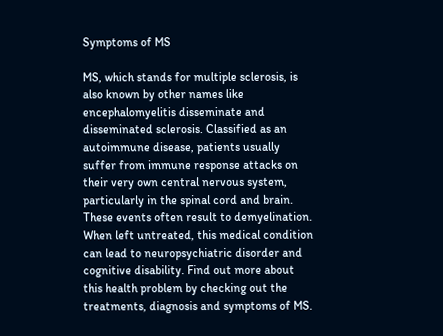Symptoms of MS

MS, which stands for multiple sclerosis, is also known by other names like encephalomyelitis disseminate and disseminated sclerosis. Classified as an autoimmune disease, patients usually suffer from immune response attacks on their very own central nervous system, particularly in the spinal cord and brain. These events often result to demyelination. When left untreated, this medical condition can lead to neuropsychiatric disorder and cognitive disability. Find out more about this health problem by checking out the treatments, diagnosis and symptoms of MS.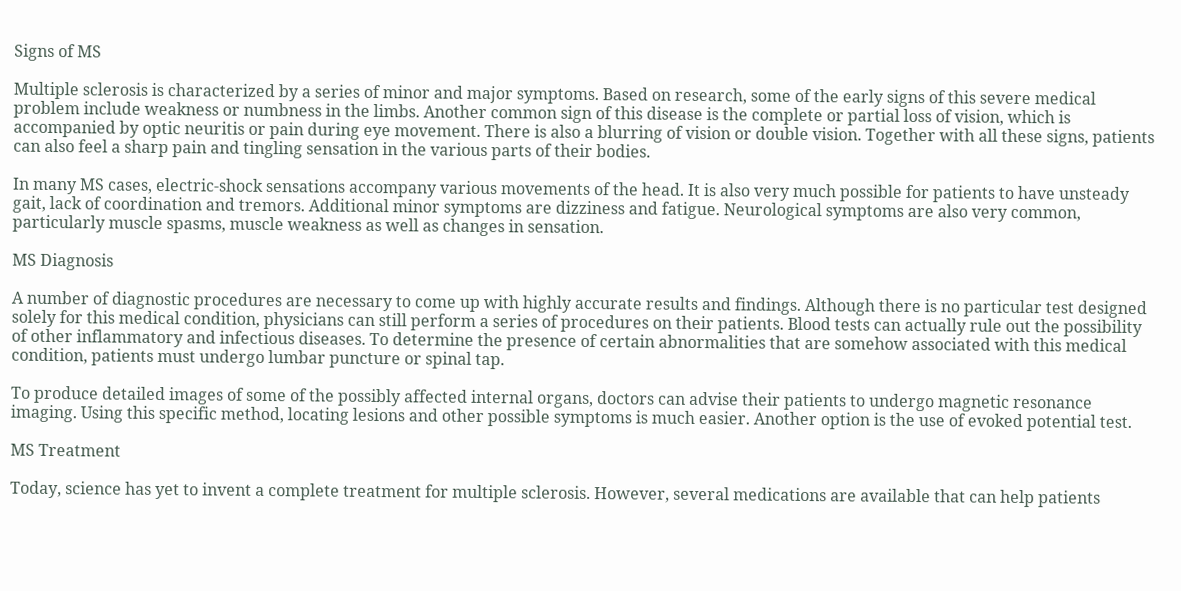Signs of MS

Multiple sclerosis is characterized by a series of minor and major symptoms. Based on research, some of the early signs of this severe medical problem include weakness or numbness in the limbs. Another common sign of this disease is the complete or partial loss of vision, which is accompanied by optic neuritis or pain during eye movement. There is also a blurring of vision or double vision. Together with all these signs, patients can also feel a sharp pain and tingling sensation in the various parts of their bodies.

In many MS cases, electric-shock sensations accompany various movements of the head. It is also very much possible for patients to have unsteady gait, lack of coordination and tremors. Additional minor symptoms are dizziness and fatigue. Neurological symptoms are also very common, particularly muscle spasms, muscle weakness as well as changes in sensation.

MS Diagnosis

A number of diagnostic procedures are necessary to come up with highly accurate results and findings. Although there is no particular test designed solely for this medical condition, physicians can still perform a series of procedures on their patients. Blood tests can actually rule out the possibility of other inflammatory and infectious diseases. To determine the presence of certain abnormalities that are somehow associated with this medical condition, patients must undergo lumbar puncture or spinal tap.

To produce detailed images of some of the possibly affected internal organs, doctors can advise their patients to undergo magnetic resonance imaging. Using this specific method, locating lesions and other possible symptoms is much easier. Another option is the use of evoked potential test.

MS Treatment

Today, science has yet to invent a complete treatment for multiple sclerosis. However, several medications are available that can help patients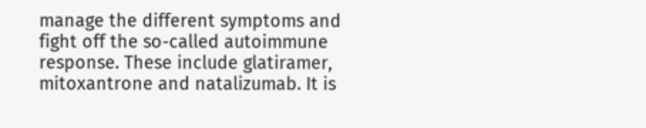manage the different symptoms and fight off the so-called autoimmune response. These include glatiramer, mitoxantrone and natalizumab. It is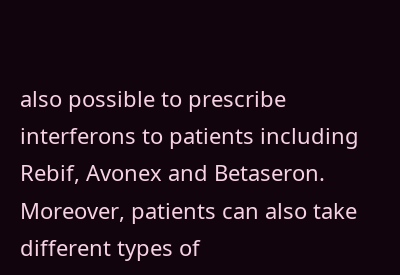also possible to prescribe interferons to patients including Rebif, Avonex and Betaseron. Moreover, patients can also take different types of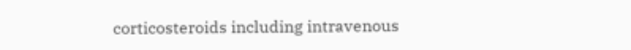corticosteroids including intravenous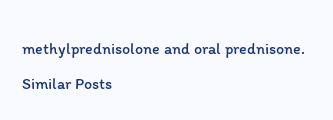methylprednisolone and oral prednisone.

Similar Posts